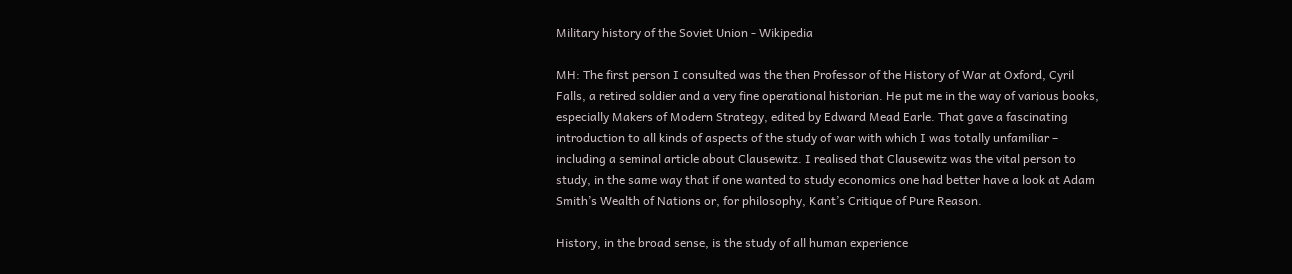Military history of the Soviet Union - Wikipedia

MH: The first person I consulted was the then Professor of the History of War at Oxford, Cyril Falls, a retired soldier and a very fine operational historian. He put me in the way of various books, especially Makers of Modern Strategy, edited by Edward Mead Earle. That gave a fascinating introduction to all kinds of aspects of the study of war with which I was totally unfamiliar – including a seminal article about Clausewitz. I realised that Clausewitz was the vital person to study, in the same way that if one wanted to study economics one had better have a look at Adam Smith’s Wealth of Nations or, for philosophy, Kant’s Critique of Pure Reason.

History, in the broad sense, is the study of all human experience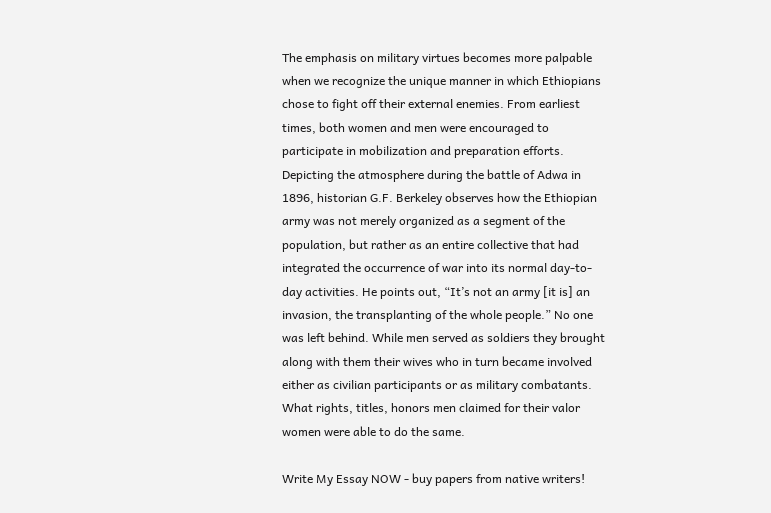The emphasis on military virtues becomes more palpable when we recognize the unique manner in which Ethiopians chose to fight off their external enemies. From earliest times, both women and men were encouraged to participate in mobilization and preparation efforts. Depicting the atmosphere during the battle of Adwa in 1896, historian G.F. Berkeley observes how the Ethiopian army was not merely organized as a segment of the population, but rather as an entire collective that had integrated the occurrence of war into its normal day-to-day activities. He points out, “It’s not an army [it is] an invasion, the transplanting of the whole people.” No one was left behind. While men served as soldiers they brought along with them their wives who in turn became involved either as civilian participants or as military combatants. What rights, titles, honors men claimed for their valor women were able to do the same.

Write My Essay NOW - buy papers from native writers!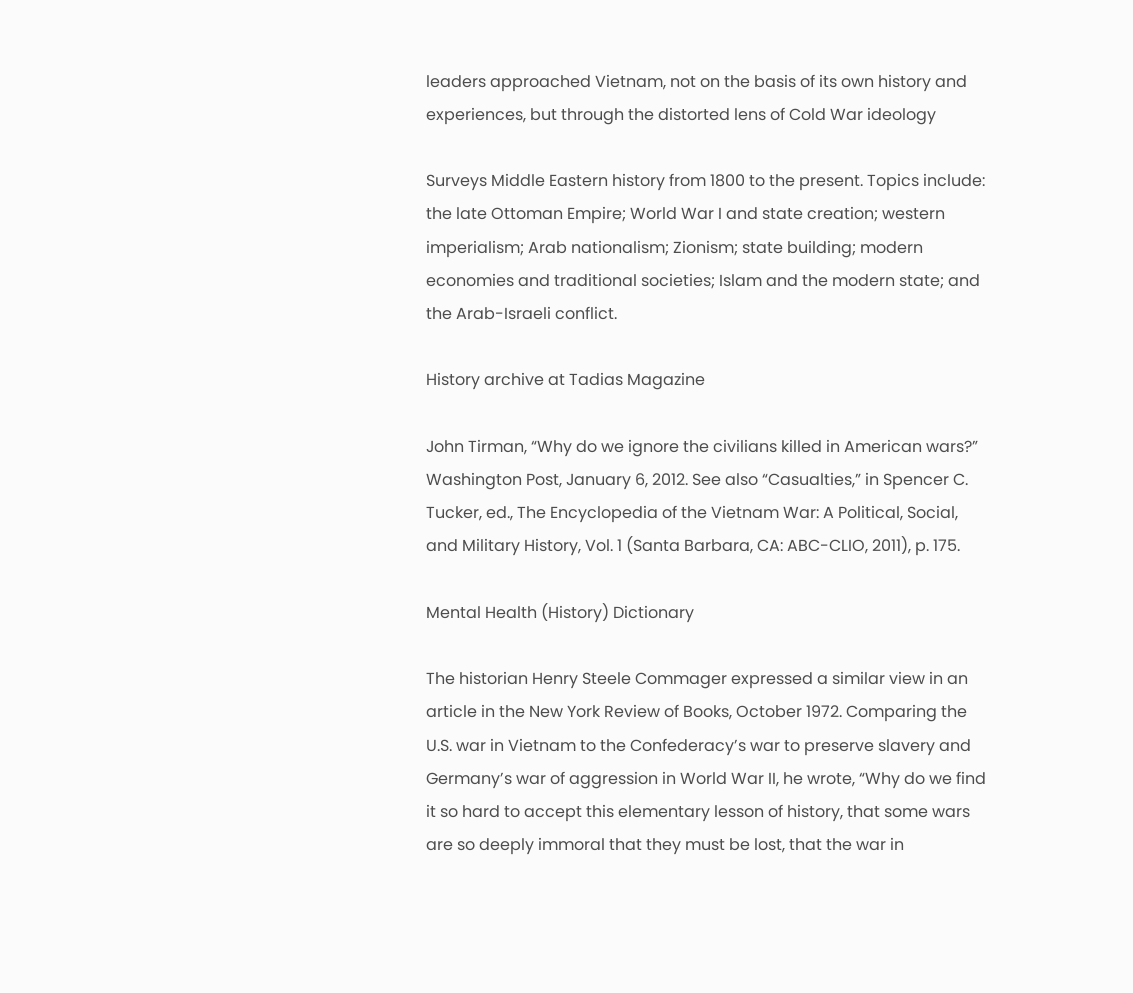leaders approached Vietnam, not on the basis of its own history and experiences, but through the distorted lens of Cold War ideology

Surveys Middle Eastern history from 1800 to the present. Topics include: the late Ottoman Empire; World War I and state creation; western imperialism; Arab nationalism; Zionism; state building; modern economies and traditional societies; Islam and the modern state; and the Arab-Israeli conflict.

History archive at Tadias Magazine

John Tirman, “Why do we ignore the civilians killed in American wars?” Washington Post, January 6, 2012. See also “Casualties,” in Spencer C. Tucker, ed., The Encyclopedia of the Vietnam War: A Political, Social, and Military History, Vol. 1 (Santa Barbara, CA: ABC-CLIO, 2011), p. 175.

Mental Health (History) Dictionary

The historian Henry Steele Commager expressed a similar view in an article in the New York Review of Books, October 1972. Comparing the U.S. war in Vietnam to the Confederacy’s war to preserve slavery and Germany’s war of aggression in World War II, he wrote, “Why do we find it so hard to accept this elementary lesson of history, that some wars are so deeply immoral that they must be lost, that the war in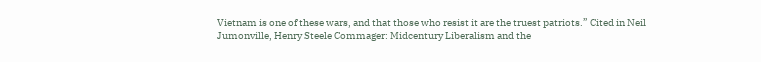Vietnam is one of these wars, and that those who resist it are the truest patriots.” Cited in Neil Jumonville, Henry Steele Commager: Midcentury Liberalism and the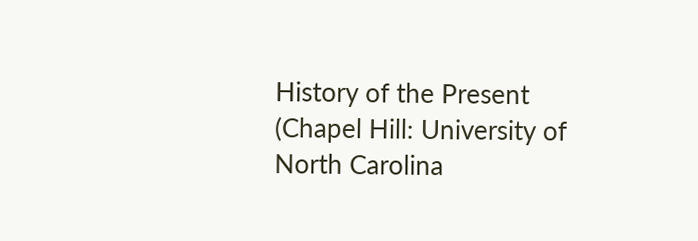History of the Present (Chapel Hill: University of North Carolina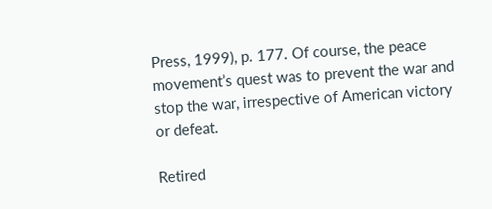Press, 1999), p. 177. Of course, the peace movement’s quest was to prevent the war and stop the war, irrespective of American victory or defeat.

Retired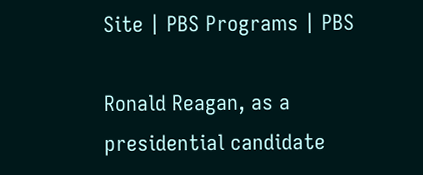Site | PBS Programs | PBS

Ronald Reagan, as a presidential candidate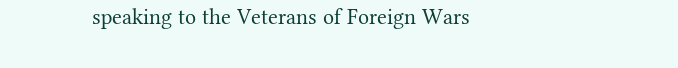speaking to the Veterans of Foreign Wars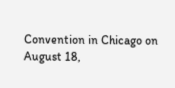Convention in Chicago on August 18,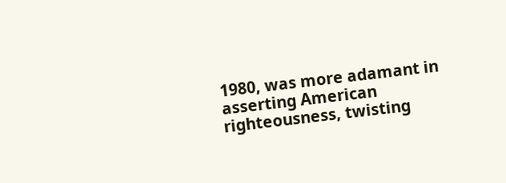1980, was more adamant in asserting American righteousness, twisting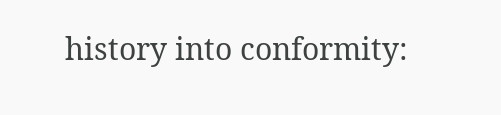history into conformity: